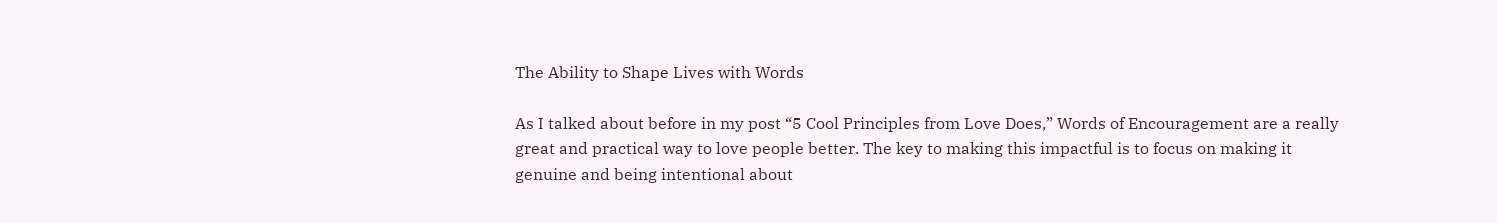The Ability to Shape Lives with Words

As I talked about before in my post “5 Cool Principles from Love Does,” Words of Encouragement are a really great and practical way to love people better. The key to making this impactful is to focus on making it genuine and being intentional about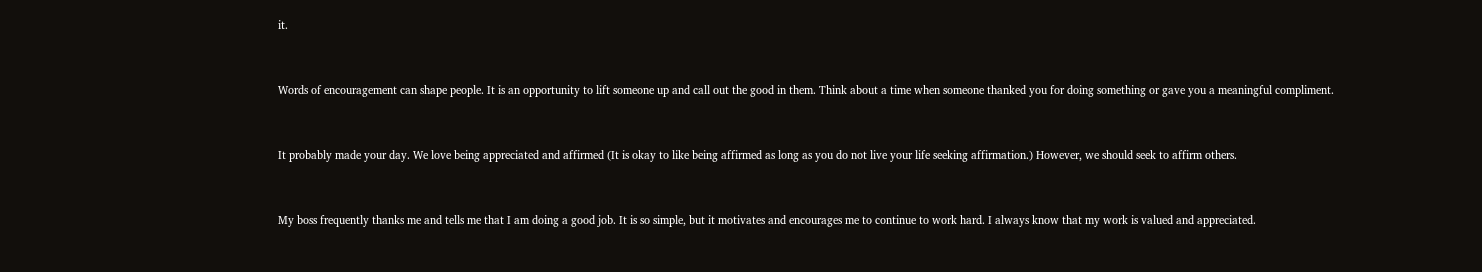it.


Words of encouragement can shape people. It is an opportunity to lift someone up and call out the good in them. Think about a time when someone thanked you for doing something or gave you a meaningful compliment.


It probably made your day. We love being appreciated and affirmed (It is okay to like being affirmed as long as you do not live your life seeking affirmation.) However, we should seek to affirm others.


My boss frequently thanks me and tells me that I am doing a good job. It is so simple, but it motivates and encourages me to continue to work hard. I always know that my work is valued and appreciated.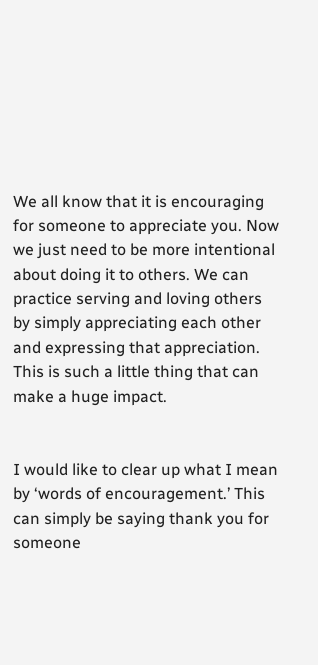We all know that it is encouraging for someone to appreciate you. Now we just need to be more intentional about doing it to others. We can practice serving and loving others by simply appreciating each other and expressing that appreciation. This is such a little thing that can make a huge impact.


I would like to clear up what I mean by ‘words of encouragement.’ This can simply be saying thank you for someone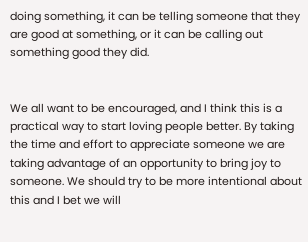doing something, it can be telling someone that they are good at something, or it can be calling out something good they did.


We all want to be encouraged, and I think this is a practical way to start loving people better. By taking the time and effort to appreciate someone we are taking advantage of an opportunity to bring joy to someone. We should try to be more intentional about this and I bet we will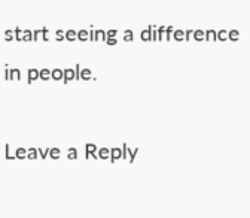start seeing a difference in people.

Leave a Reply